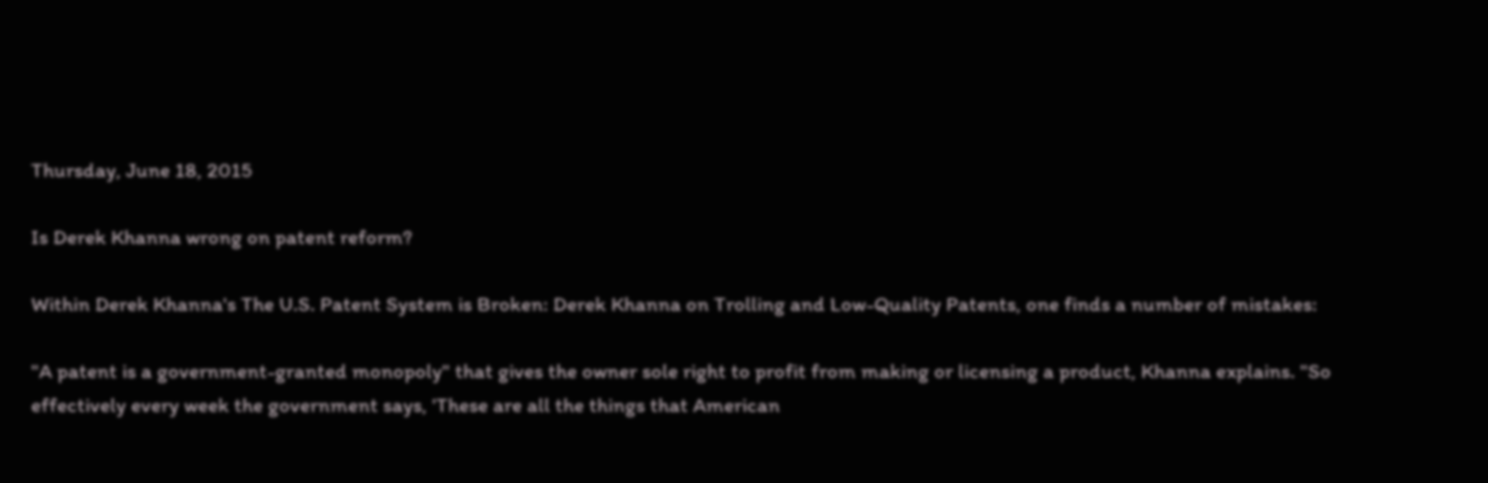Thursday, June 18, 2015

Is Derek Khanna wrong on patent reform?

Within Derek Khanna's The U.S. Patent System is Broken: Derek Khanna on Trolling and Low-Quality Patents, one finds a number of mistakes:

"A patent is a government-granted monopoly" that gives the owner sole right to profit from making or licensing a product, Khanna explains. "So effectively every week the government says, 'These are all the things that American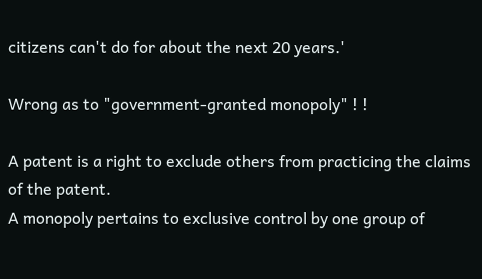citizens can't do for about the next 20 years.'

Wrong as to "government-granted monopoly" ! !

A patent is a right to exclude others from practicing the claims of the patent.
A monopoly pertains to exclusive control by one group of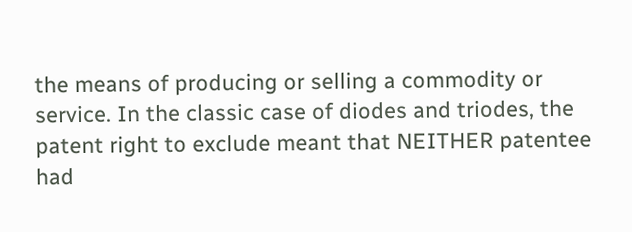the means of producing or selling a commodity or service. In the classic case of diodes and triodes, the patent right to exclude meant that NEITHER patentee had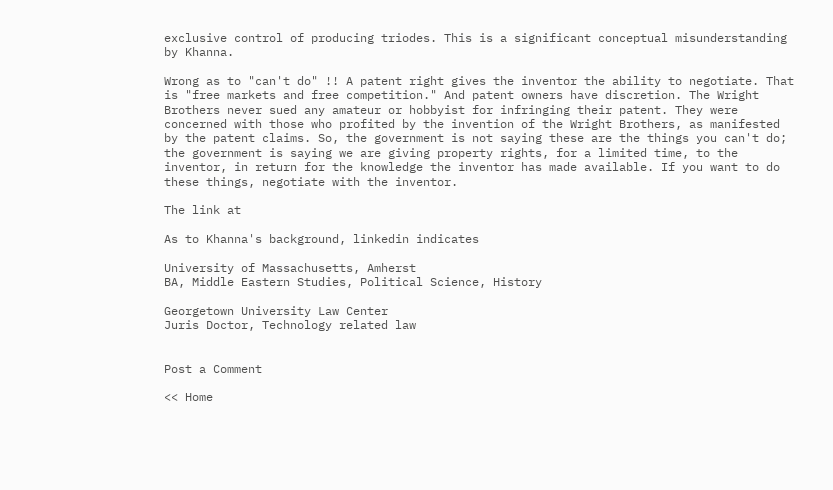exclusive control of producing triodes. This is a significant conceptual misunderstanding by Khanna.

Wrong as to "can't do" !! A patent right gives the inventor the ability to negotiate. That is "free markets and free competition." And patent owners have discretion. The Wright Brothers never sued any amateur or hobbyist for infringing their patent. They were concerned with those who profited by the invention of the Wright Brothers, as manifested by the patent claims. So, the government is not saying these are the things you can't do; the government is saying we are giving property rights, for a limited time, to the inventor, in return for the knowledge the inventor has made available. If you want to do these things, negotiate with the inventor.

The link at

As to Khanna's background, linkedin indicates

University of Massachusetts, Amherst
BA, Middle Eastern Studies, Political Science, History

Georgetown University Law Center
Juris Doctor, Technology related law


Post a Comment

<< Home